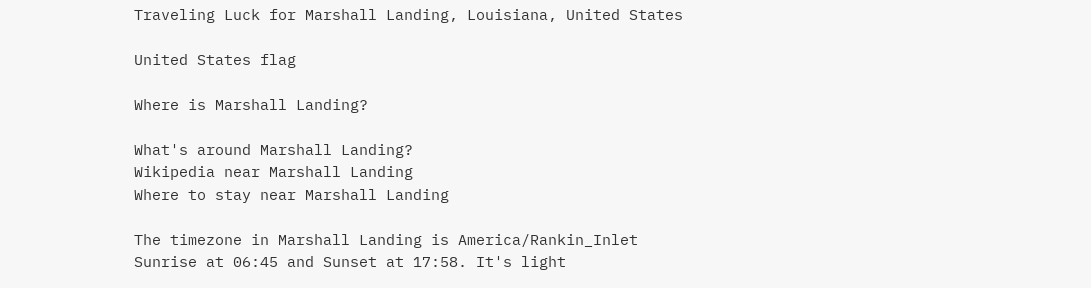Traveling Luck for Marshall Landing, Louisiana, United States

United States flag

Where is Marshall Landing?

What's around Marshall Landing?
Wikipedia near Marshall Landing
Where to stay near Marshall Landing

The timezone in Marshall Landing is America/Rankin_Inlet
Sunrise at 06:45 and Sunset at 17:58. It's light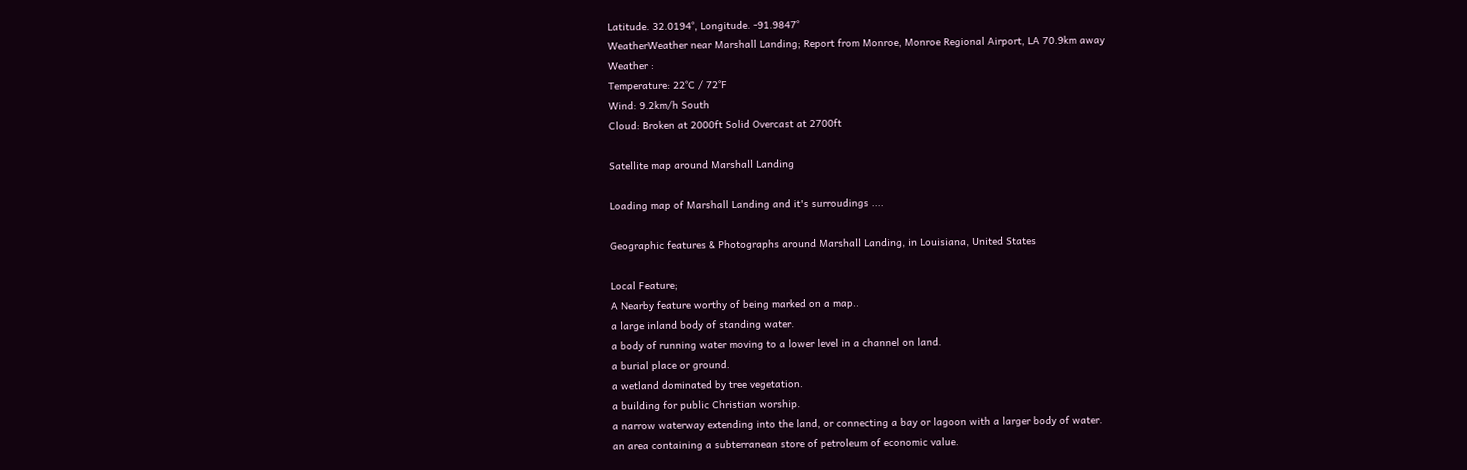Latitude. 32.0194°, Longitude. -91.9847°
WeatherWeather near Marshall Landing; Report from Monroe, Monroe Regional Airport, LA 70.9km away
Weather :
Temperature: 22°C / 72°F
Wind: 9.2km/h South
Cloud: Broken at 2000ft Solid Overcast at 2700ft

Satellite map around Marshall Landing

Loading map of Marshall Landing and it's surroudings ....

Geographic features & Photographs around Marshall Landing, in Louisiana, United States

Local Feature;
A Nearby feature worthy of being marked on a map..
a large inland body of standing water.
a body of running water moving to a lower level in a channel on land.
a burial place or ground.
a wetland dominated by tree vegetation.
a building for public Christian worship.
a narrow waterway extending into the land, or connecting a bay or lagoon with a larger body of water.
an area containing a subterranean store of petroleum of economic value.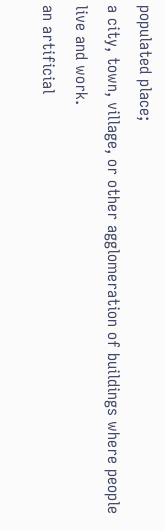populated place;
a city, town, village, or other agglomeration of buildings where people live and work.
an artificial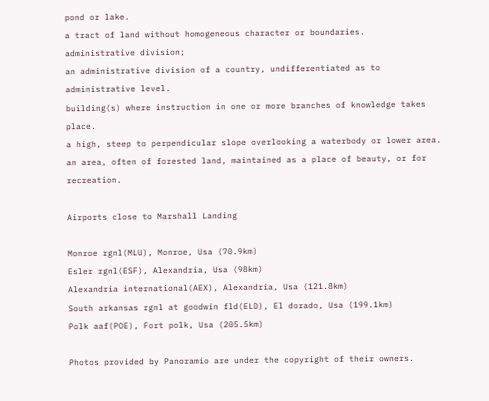pond or lake.
a tract of land without homogeneous character or boundaries.
administrative division;
an administrative division of a country, undifferentiated as to administrative level.
building(s) where instruction in one or more branches of knowledge takes place.
a high, steep to perpendicular slope overlooking a waterbody or lower area.
an area, often of forested land, maintained as a place of beauty, or for recreation.

Airports close to Marshall Landing

Monroe rgnl(MLU), Monroe, Usa (70.9km)
Esler rgnl(ESF), Alexandria, Usa (98km)
Alexandria international(AEX), Alexandria, Usa (121.8km)
South arkansas rgnl at goodwin fld(ELD), El dorado, Usa (199.1km)
Polk aaf(POE), Fort polk, Usa (205.5km)

Photos provided by Panoramio are under the copyright of their owners.